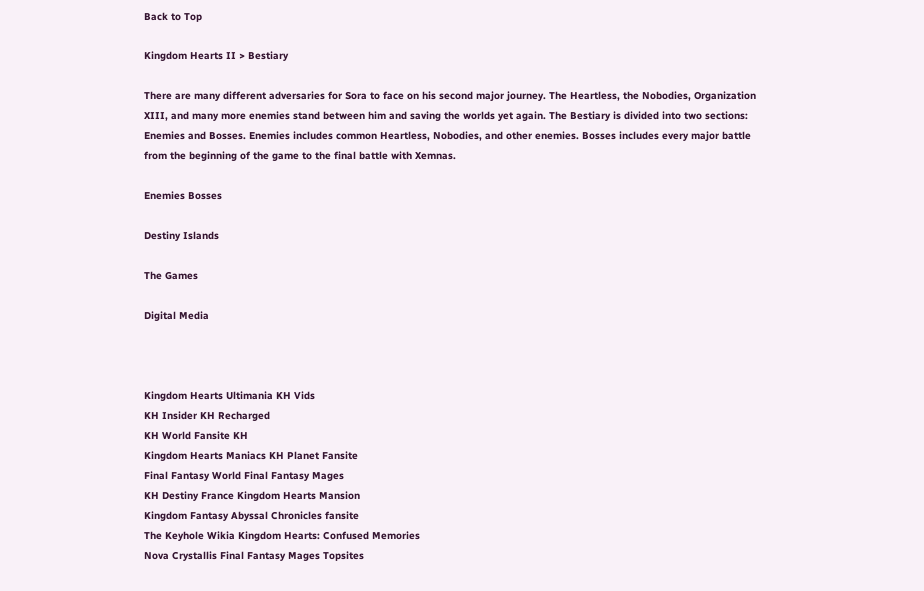Back to Top

Kingdom Hearts II > Bestiary

There are many different adversaries for Sora to face on his second major journey. The Heartless, the Nobodies, Organization XIII, and many more enemies stand between him and saving the worlds yet again. The Bestiary is divided into two sections: Enemies and Bosses. Enemies includes common Heartless, Nobodies, and other enemies. Bosses includes every major battle from the beginning of the game to the final battle with Xemnas.

Enemies Bosses

Destiny Islands

The Games

Digital Media



Kingdom Hearts Ultimania KH Vids
KH Insider KH Recharged
KH World Fansite KH
Kingdom Hearts Maniacs KH Planet Fansite
Final Fantasy World Final Fantasy Mages
KH Destiny France Kingdom Hearts Mansion
Kingdom Fantasy Abyssal Chronicles fansite
The Keyhole Wikia Kingdom Hearts: Confused Memories
Nova Crystallis Final Fantasy Mages Topsites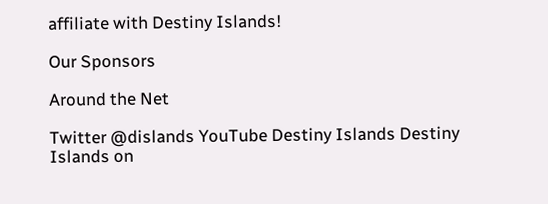affiliate with Destiny Islands!

Our Sponsors

Around the Net

Twitter @dislands YouTube Destiny Islands Destiny Islands on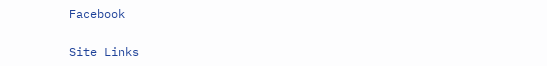Facebook

Site Links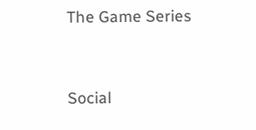The Game Series


Social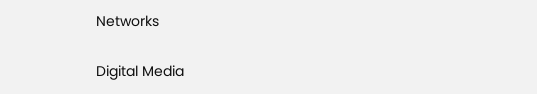Networks

Digital Media